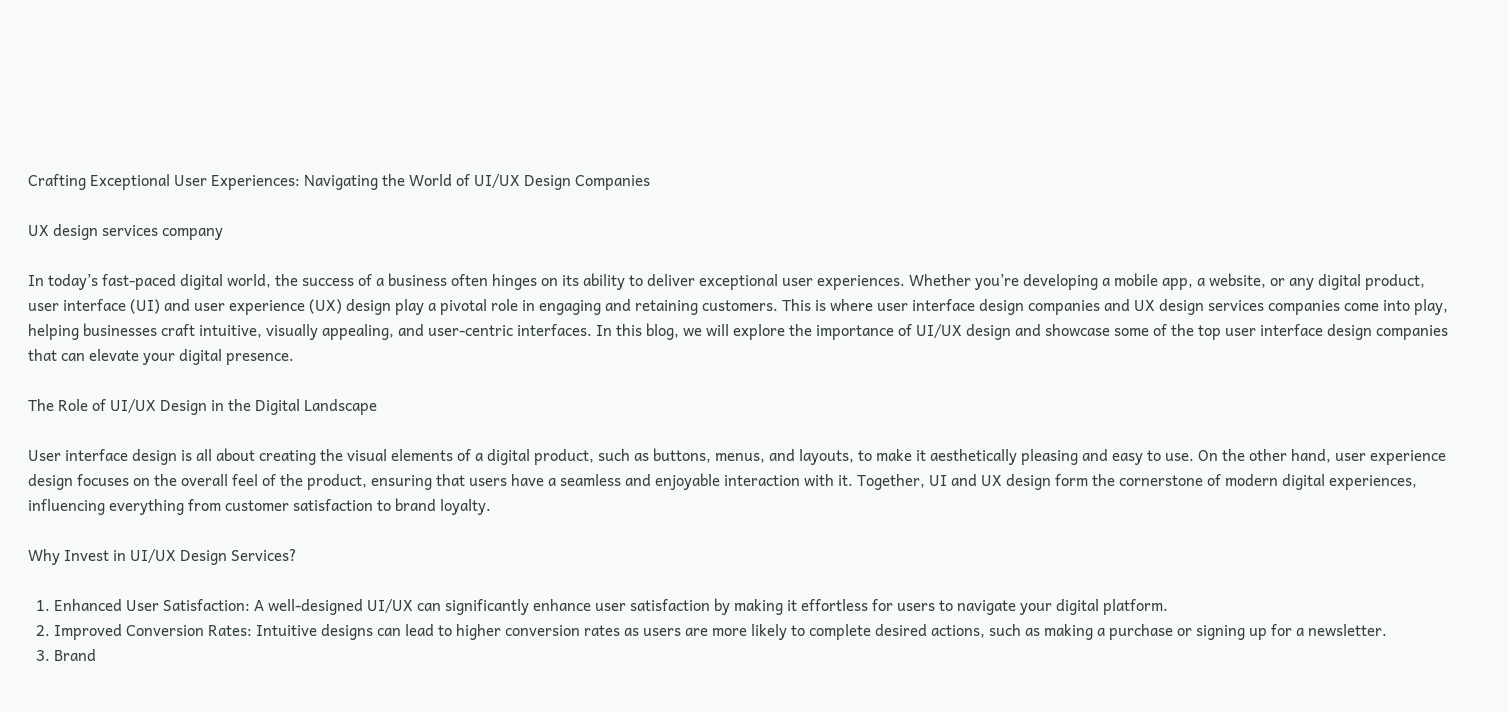Crafting Exceptional User Experiences: Navigating the World of UI/UX Design Companies

UX design services company

In today’s fast-paced digital world, the success of a business often hinges on its ability to deliver exceptional user experiences. Whether you’re developing a mobile app, a website, or any digital product, user interface (UI) and user experience (UX) design play a pivotal role in engaging and retaining customers. This is where user interface design companies and UX design services companies come into play, helping businesses craft intuitive, visually appealing, and user-centric interfaces. In this blog, we will explore the importance of UI/UX design and showcase some of the top user interface design companies that can elevate your digital presence.

The Role of UI/UX Design in the Digital Landscape

User interface design is all about creating the visual elements of a digital product, such as buttons, menus, and layouts, to make it aesthetically pleasing and easy to use. On the other hand, user experience design focuses on the overall feel of the product, ensuring that users have a seamless and enjoyable interaction with it. Together, UI and UX design form the cornerstone of modern digital experiences, influencing everything from customer satisfaction to brand loyalty.

Why Invest in UI/UX Design Services?

  1. Enhanced User Satisfaction: A well-designed UI/UX can significantly enhance user satisfaction by making it effortless for users to navigate your digital platform.
  2. Improved Conversion Rates: Intuitive designs can lead to higher conversion rates as users are more likely to complete desired actions, such as making a purchase or signing up for a newsletter.
  3. Brand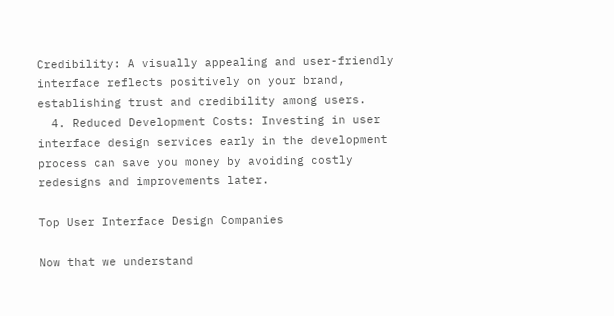Credibility: A visually appealing and user-friendly interface reflects positively on your brand, establishing trust and credibility among users.
  4. Reduced Development Costs: Investing in user interface design services early in the development process can save you money by avoiding costly redesigns and improvements later.

Top User Interface Design Companies

Now that we understand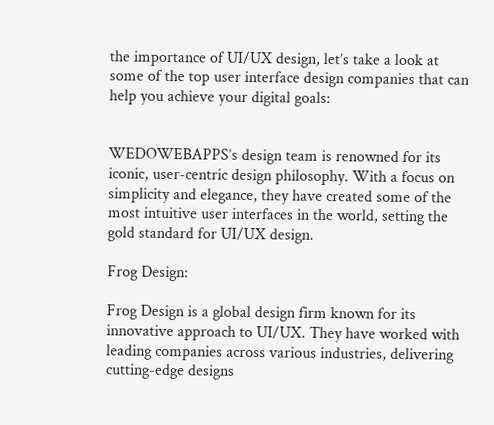the importance of UI/UX design, let’s take a look at some of the top user interface design companies that can help you achieve your digital goals:


WEDOWEBAPPS’s design team is renowned for its iconic, user-centric design philosophy. With a focus on simplicity and elegance, they have created some of the most intuitive user interfaces in the world, setting the gold standard for UI/UX design.

Frog Design:

Frog Design is a global design firm known for its innovative approach to UI/UX. They have worked with leading companies across various industries, delivering cutting-edge designs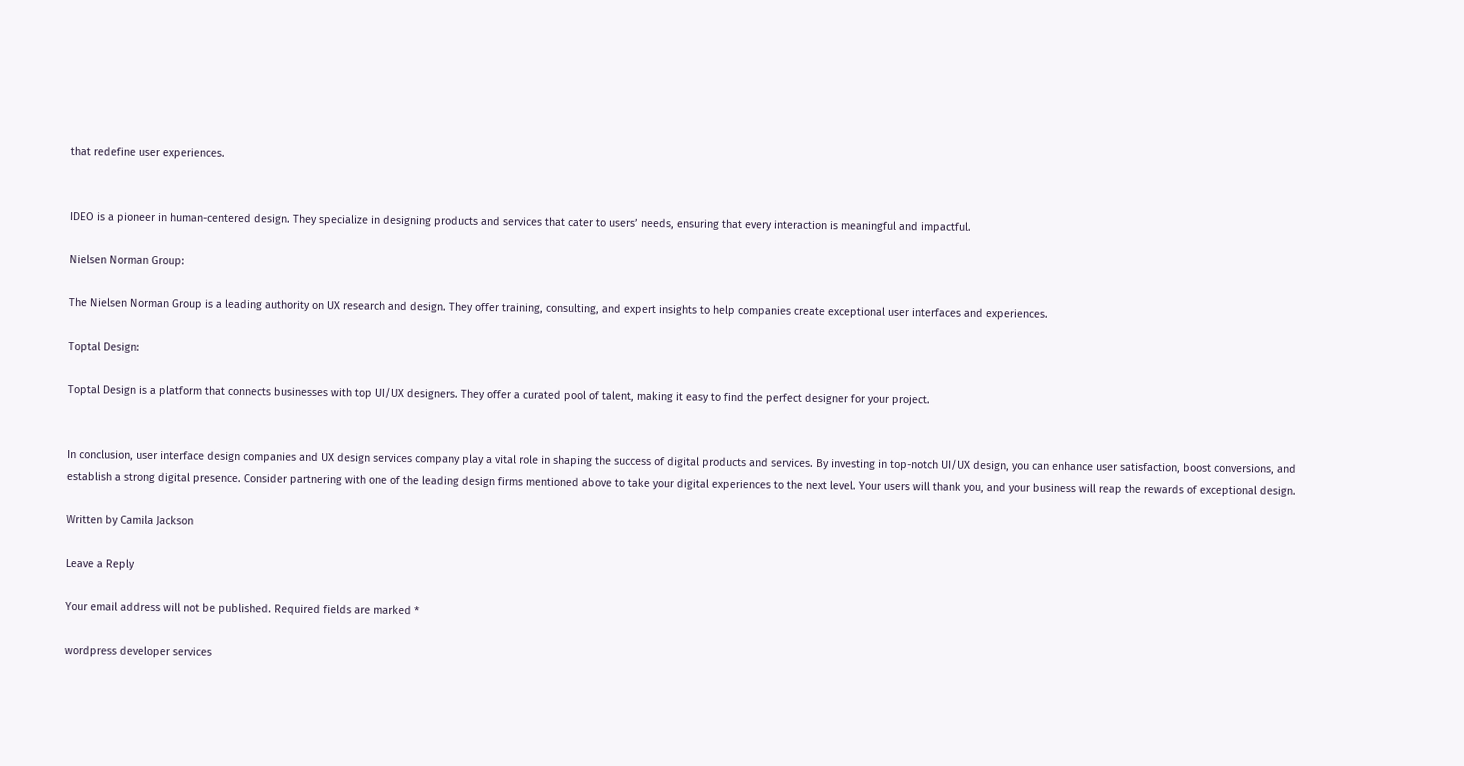that redefine user experiences.


IDEO is a pioneer in human-centered design. They specialize in designing products and services that cater to users’ needs, ensuring that every interaction is meaningful and impactful.

Nielsen Norman Group:

The Nielsen Norman Group is a leading authority on UX research and design. They offer training, consulting, and expert insights to help companies create exceptional user interfaces and experiences.

Toptal Design:

Toptal Design is a platform that connects businesses with top UI/UX designers. They offer a curated pool of talent, making it easy to find the perfect designer for your project.


In conclusion, user interface design companies and UX design services company play a vital role in shaping the success of digital products and services. By investing in top-notch UI/UX design, you can enhance user satisfaction, boost conversions, and establish a strong digital presence. Consider partnering with one of the leading design firms mentioned above to take your digital experiences to the next level. Your users will thank you, and your business will reap the rewards of exceptional design.

Written by Camila Jackson

Leave a Reply

Your email address will not be published. Required fields are marked *

wordpress developer services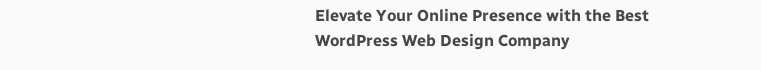Elevate Your Online Presence with the Best WordPress Web Design Company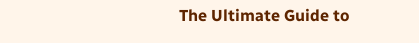The Ultimate Guide to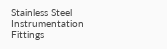Stainless Steel Instrumentation Fittings